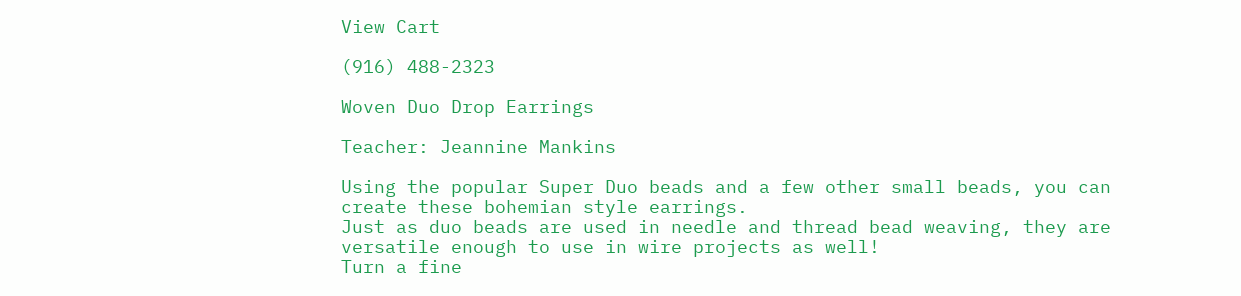View Cart

(916) 488-2323

Woven Duo Drop Earrings

Teacher: Jeannine Mankins

Using the popular Super Duo beads and a few other small beads, you can
create these bohemian style earrings.
Just as duo beads are used in needle and thread bead weaving, they are
versatile enough to use in wire projects as well!
Turn a fine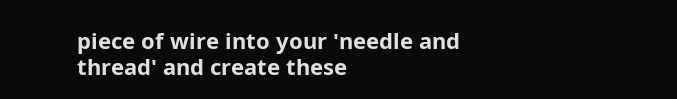piece of wire into your 'needle and thread' and create these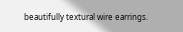beautifully textural wire earrings.